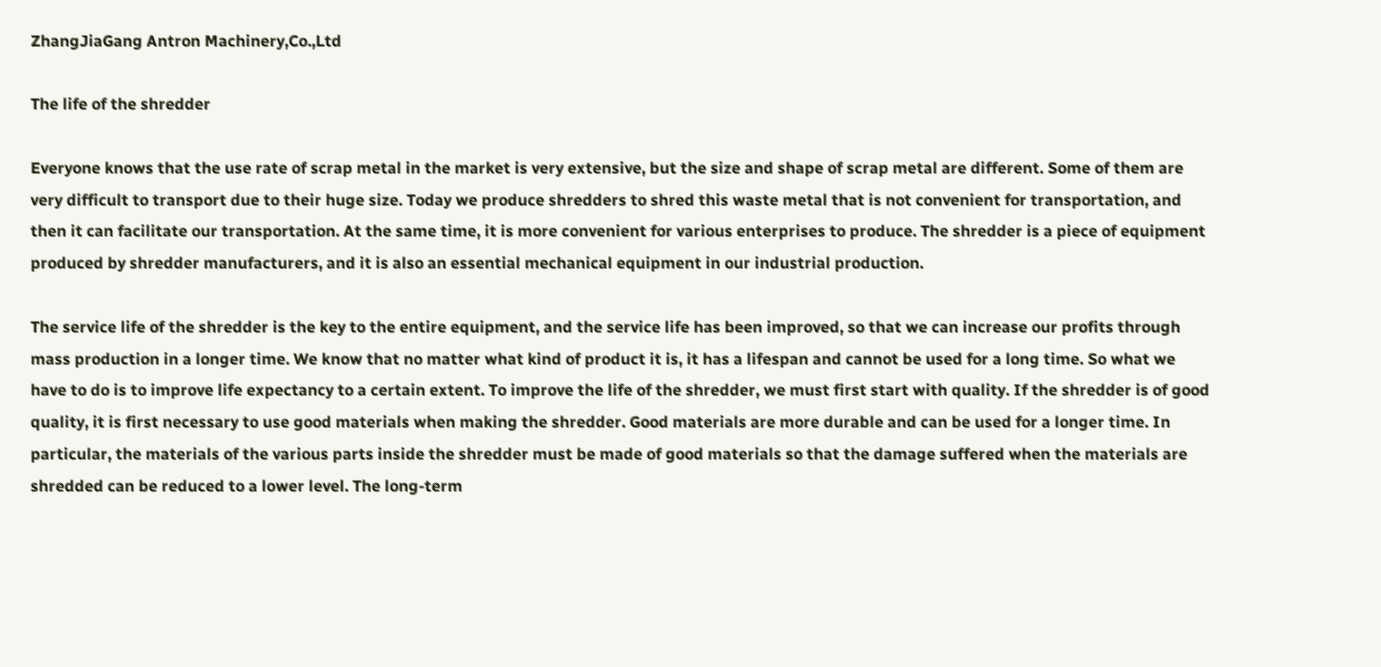ZhangJiaGang Antron Machinery,Co.,Ltd

The life of the shredder

Everyone knows that the use rate of scrap metal in the market is very extensive, but the size and shape of scrap metal are different. Some of them are very difficult to transport due to their huge size. Today we produce shredders to shred this waste metal that is not convenient for transportation, and then it can facilitate our transportation. At the same time, it is more convenient for various enterprises to produce. The shredder is a piece of equipment produced by shredder manufacturers, and it is also an essential mechanical equipment in our industrial production.

The service life of the shredder is the key to the entire equipment, and the service life has been improved, so that we can increase our profits through mass production in a longer time. We know that no matter what kind of product it is, it has a lifespan and cannot be used for a long time. So what we have to do is to improve life expectancy to a certain extent. To improve the life of the shredder, we must first start with quality. If the shredder is of good quality, it is first necessary to use good materials when making the shredder. Good materials are more durable and can be used for a longer time. In particular, the materials of the various parts inside the shredder must be made of good materials so that the damage suffered when the materials are shredded can be reduced to a lower level. The long-term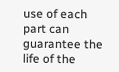use of each part can guarantee the life of the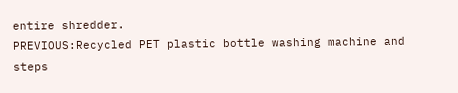entire shredder.
PREVIOUS:Recycled PET plastic bottle washing machine and steps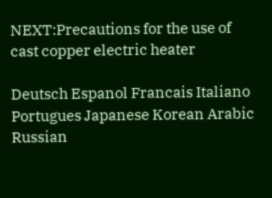NEXT:Precautions for the use of cast copper electric heater

Deutsch Espanol Francais Italiano Portugues Japanese Korean Arabic Russian